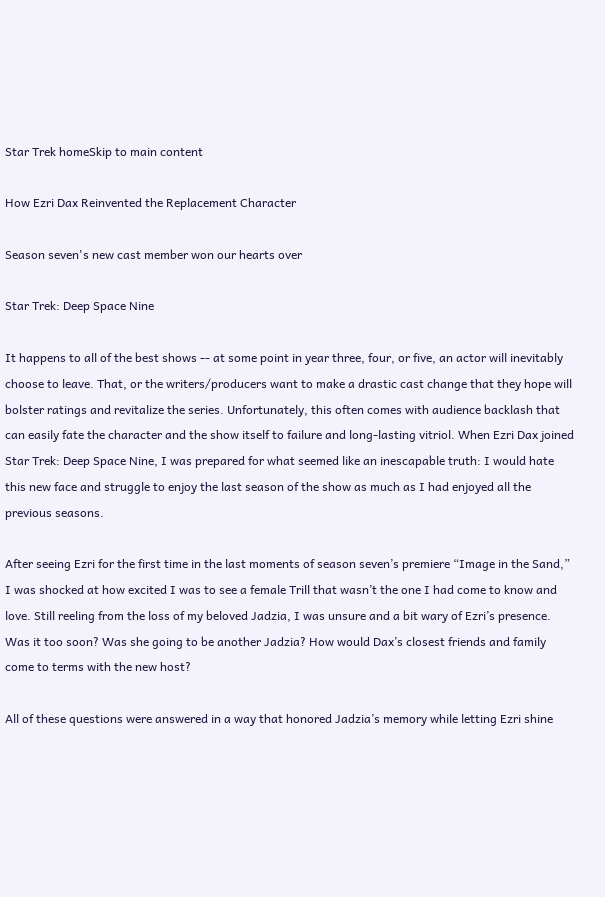Star Trek homeSkip to main content

How Ezri Dax Reinvented the Replacement Character

Season seven's new cast member won our hearts over

Star Trek: Deep Space Nine

It happens to all of the best shows -- at some point in year three, four, or five, an actor will inevitably choose to leave. That, or the writers/producers want to make a drastic cast change that they hope will bolster ratings and revitalize the series. Unfortunately, this often comes with audience backlash that can easily fate the character and the show itself to failure and long-lasting vitriol. When Ezri Dax joined Star Trek: Deep Space Nine, I was prepared for what seemed like an inescapable truth: I would hate this new face and struggle to enjoy the last season of the show as much as I had enjoyed all the previous seasons.

After seeing Ezri for the first time in the last moments of season seven’s premiere “Image in the Sand,” I was shocked at how excited I was to see a female Trill that wasn’t the one I had come to know and love. Still reeling from the loss of my beloved Jadzia, I was unsure and a bit wary of Ezri’s presence. Was it too soon? Was she going to be another Jadzia? How would Dax’s closest friends and family come to terms with the new host?

All of these questions were answered in a way that honored Jadzia’s memory while letting Ezri shine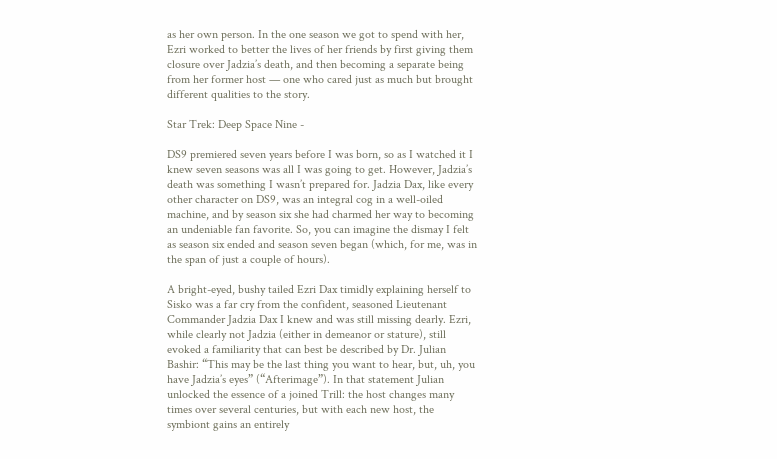as her own person. In the one season we got to spend with her, Ezri worked to better the lives of her friends by first giving them closure over Jadzia’s death, and then becoming a separate being from her former host — one who cared just as much but brought different qualities to the story.

Star Trek: Deep Space Nine -

DS9 premiered seven years before I was born, so as I watched it I knew seven seasons was all I was going to get. However, Jadzia’s death was something I wasn’t prepared for. Jadzia Dax, like every other character on DS9, was an integral cog in a well-oiled machine, and by season six she had charmed her way to becoming an undeniable fan favorite. So, you can imagine the dismay I felt as season six ended and season seven began (which, for me, was in the span of just a couple of hours).

A bright-eyed, bushy tailed Ezri Dax timidly explaining herself to Sisko was a far cry from the confident, seasoned Lieutenant Commander Jadzia Dax I knew and was still missing dearly. Ezri, while clearly not Jadzia (either in demeanor or stature), still evoked a familiarity that can best be described by Dr. Julian Bashir: “This may be the last thing you want to hear, but, uh, you have Jadzia’s eyes” (“Afterimage”). In that statement Julian unlocked the essence of a joined Trill: the host changes many times over several centuries, but with each new host, the symbiont gains an entirely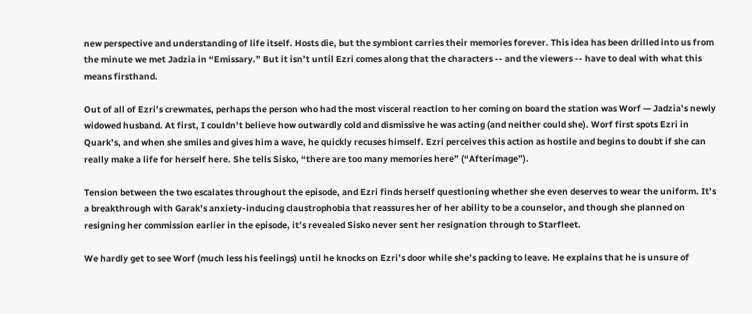new perspective and understanding of life itself. Hosts die, but the symbiont carries their memories forever. This idea has been drilled into us from the minute we met Jadzia in “Emissary.” But it isn’t until Ezri comes along that the characters -- and the viewers -- have to deal with what this means firsthand.

Out of all of Ezri’s crewmates, perhaps the person who had the most visceral reaction to her coming on board the station was Worf — Jadzia’s newly widowed husband. At first, I couldn’t believe how outwardly cold and dismissive he was acting (and neither could she). Worf first spots Ezri in Quark’s, and when she smiles and gives him a wave, he quickly recuses himself. Ezri perceives this action as hostile and begins to doubt if she can really make a life for herself here. She tells Sisko, “there are too many memories here” (“Afterimage”).

Tension between the two escalates throughout the episode, and Ezri finds herself questioning whether she even deserves to wear the uniform. It’s a breakthrough with Garak’s anxiety-inducing claustrophobia that reassures her of her ability to be a counselor, and though she planned on resigning her commission earlier in the episode, it’s revealed Sisko never sent her resignation through to Starfleet.

We hardly get to see Worf (much less his feelings) until he knocks on Ezri’s door while she’s packing to leave. He explains that he is unsure of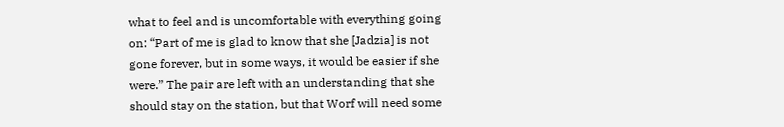what to feel and is uncomfortable with everything going on: “Part of me is glad to know that she [Jadzia] is not gone forever, but in some ways, it would be easier if she were.” The pair are left with an understanding that she should stay on the station, but that Worf will need some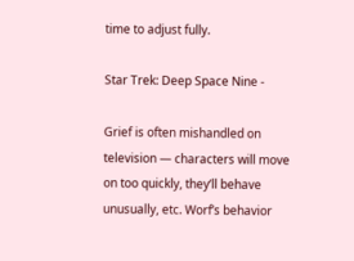time to adjust fully.

Star Trek: Deep Space Nine -

Grief is often mishandled on television — characters will move on too quickly, they’ll behave unusually, etc. Worf’s behavior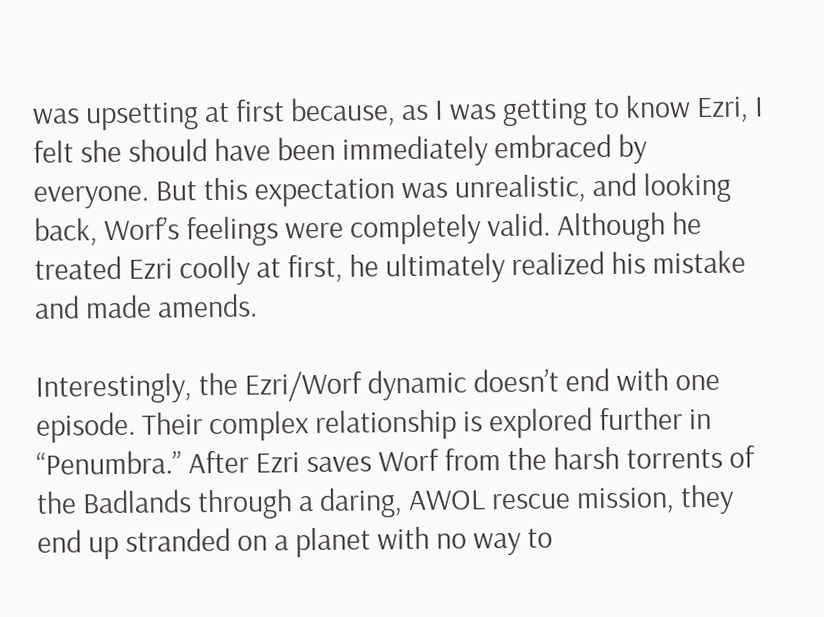was upsetting at first because, as I was getting to know Ezri, I felt she should have been immediately embraced by everyone. But this expectation was unrealistic, and looking back, Worf’s feelings were completely valid. Although he treated Ezri coolly at first, he ultimately realized his mistake and made amends.

Interestingly, the Ezri/Worf dynamic doesn’t end with one episode. Their complex relationship is explored further in “Penumbra.” After Ezri saves Worf from the harsh torrents of the Badlands through a daring, AWOL rescue mission, they end up stranded on a planet with no way to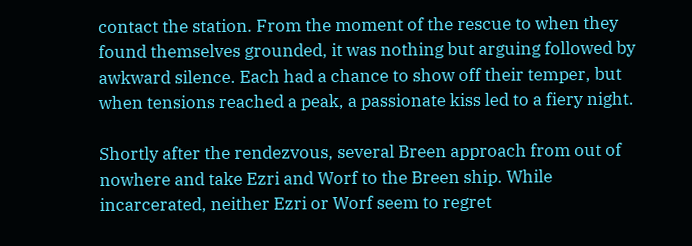contact the station. From the moment of the rescue to when they found themselves grounded, it was nothing but arguing followed by awkward silence. Each had a chance to show off their temper, but when tensions reached a peak, a passionate kiss led to a fiery night.

Shortly after the rendezvous, several Breen approach from out of nowhere and take Ezri and Worf to the Breen ship. While incarcerated, neither Ezri or Worf seem to regret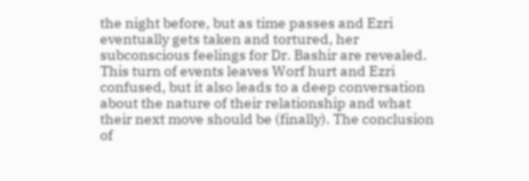the night before, but as time passes and Ezri eventually gets taken and tortured, her subconscious feelings for Dr. Bashir are revealed. This turn of events leaves Worf hurt and Ezri confused, but it also leads to a deep conversation about the nature of their relationship and what their next move should be (finally). The conclusion of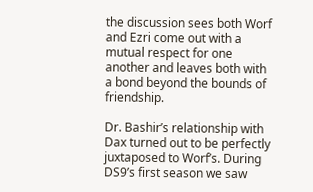the discussion sees both Worf and Ezri come out with a mutual respect for one another and leaves both with a bond beyond the bounds of friendship.

Dr. Bashir’s relationship with Dax turned out to be perfectly juxtaposed to Worf’s. During DS9’s first season we saw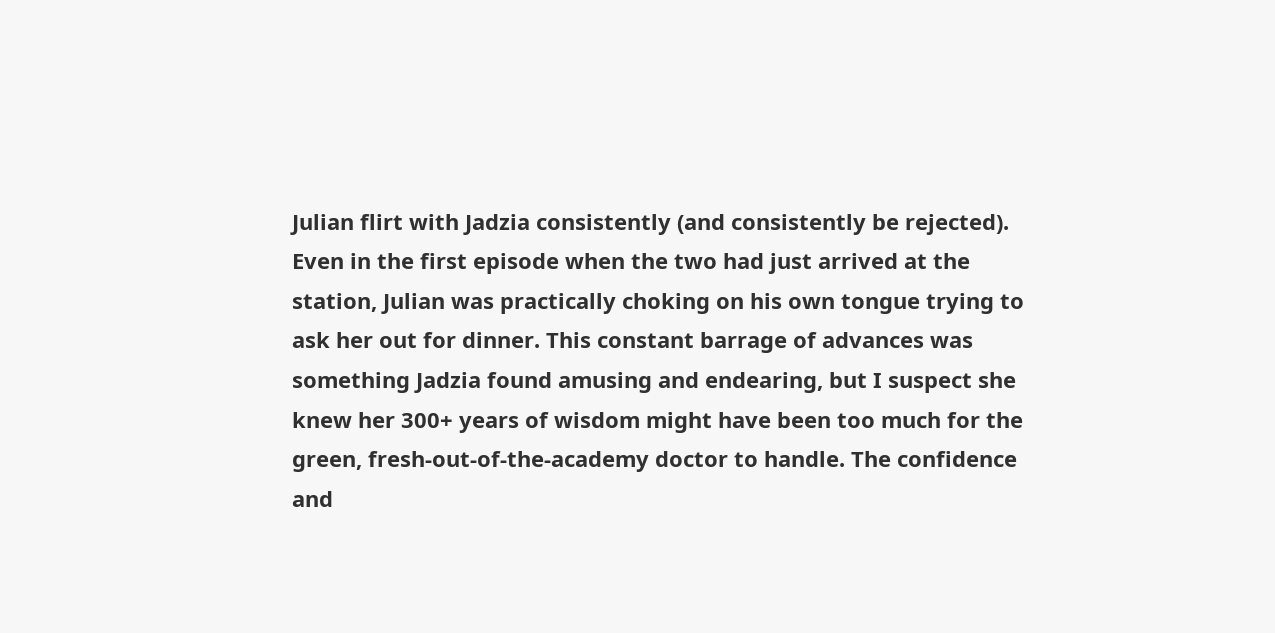Julian flirt with Jadzia consistently (and consistently be rejected). Even in the first episode when the two had just arrived at the station, Julian was practically choking on his own tongue trying to ask her out for dinner. This constant barrage of advances was something Jadzia found amusing and endearing, but I suspect she knew her 300+ years of wisdom might have been too much for the green, fresh-out-of-the-academy doctor to handle. The confidence and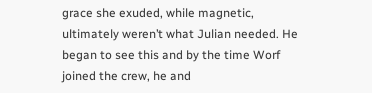grace she exuded, while magnetic, ultimately weren’t what Julian needed. He began to see this and by the time Worf joined the crew, he and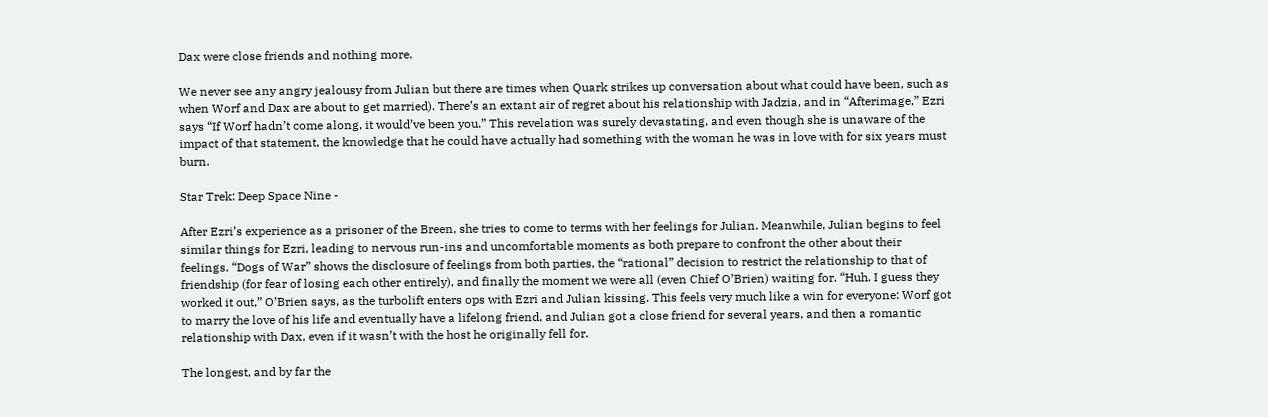Dax were close friends and nothing more.

We never see any angry jealousy from Julian but there are times when Quark strikes up conversation about what could have been, such as when Worf and Dax are about to get married). There’s an extant air of regret about his relationship with Jadzia, and in “Afterimage,” Ezri says “If Worf hadn’t come along, it would’ve been you.” This revelation was surely devastating, and even though she is unaware of the impact of that statement, the knowledge that he could have actually had something with the woman he was in love with for six years must burn.

Star Trek: Deep Space Nine -

After Ezri’s experience as a prisoner of the Breen, she tries to come to terms with her feelings for Julian. Meanwhile, Julian begins to feel similar things for Ezri, leading to nervous run-ins and uncomfortable moments as both prepare to confront the other about their feelings. “Dogs of War” shows the disclosure of feelings from both parties, the “rational” decision to restrict the relationship to that of friendship (for fear of losing each other entirely), and finally the moment we were all (even Chief O’Brien) waiting for. “Huh. I guess they worked it out,” O’Brien says, as the turbolift enters ops with Ezri and Julian kissing. This feels very much like a win for everyone: Worf got to marry the love of his life and eventually have a lifelong friend, and Julian got a close friend for several years, and then a romantic relationship with Dax, even if it wasn’t with the host he originally fell for.

The longest, and by far the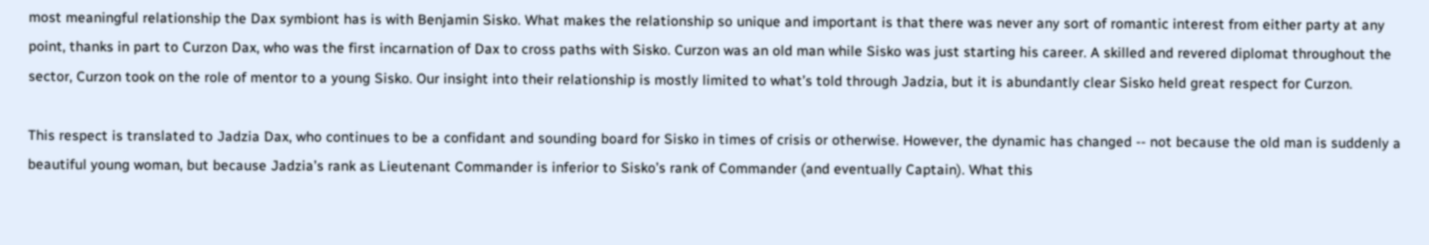most meaningful relationship the Dax symbiont has is with Benjamin Sisko. What makes the relationship so unique and important is that there was never any sort of romantic interest from either party at any point, thanks in part to Curzon Dax, who was the first incarnation of Dax to cross paths with Sisko. Curzon was an old man while Sisko was just starting his career. A skilled and revered diplomat throughout the sector, Curzon took on the role of mentor to a young Sisko. Our insight into their relationship is mostly limited to what’s told through Jadzia, but it is abundantly clear Sisko held great respect for Curzon.

This respect is translated to Jadzia Dax, who continues to be a confidant and sounding board for Sisko in times of crisis or otherwise. However, the dynamic has changed -- not because the old man is suddenly a beautiful young woman, but because Jadzia’s rank as Lieutenant Commander is inferior to Sisko’s rank of Commander (and eventually Captain). What this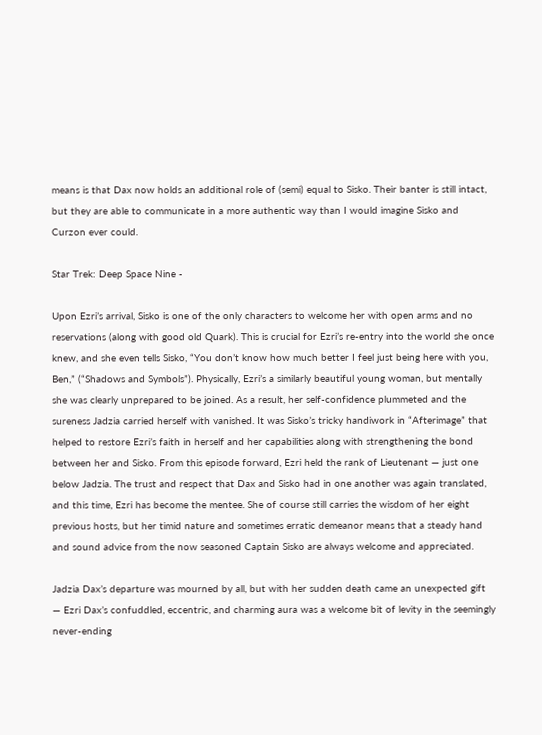means is that Dax now holds an additional role of (semi) equal to Sisko. Their banter is still intact, but they are able to communicate in a more authentic way than I would imagine Sisko and Curzon ever could.

Star Trek: Deep Space Nine -

Upon Ezri’s arrival, Sisko is one of the only characters to welcome her with open arms and no reservations (along with good old Quark). This is crucial for Ezri’s re-entry into the world she once knew, and she even tells Sisko, “You don’t know how much better I feel just being here with you, Ben,” (“Shadows and Symbols”). Physically, Ezri’s a similarly beautiful young woman, but mentally she was clearly unprepared to be joined. As a result, her self-confidence plummeted and the sureness Jadzia carried herself with vanished. It was Sisko’s tricky handiwork in “Afterimage” that helped to restore Ezri’s faith in herself and her capabilities along with strengthening the bond between her and Sisko. From this episode forward, Ezri held the rank of Lieutenant — just one below Jadzia. The trust and respect that Dax and Sisko had in one another was again translated, and this time, Ezri has become the mentee. She of course still carries the wisdom of her eight previous hosts, but her timid nature and sometimes erratic demeanor means that a steady hand and sound advice from the now seasoned Captain Sisko are always welcome and appreciated.

Jadzia Dax’s departure was mourned by all, but with her sudden death came an unexpected gift — Ezri Dax’s confuddled, eccentric, and charming aura was a welcome bit of levity in the seemingly never-ending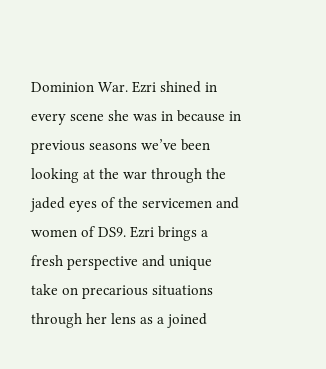Dominion War. Ezri shined in every scene she was in because in previous seasons we’ve been looking at the war through the jaded eyes of the servicemen and women of DS9. Ezri brings a fresh perspective and unique take on precarious situations through her lens as a joined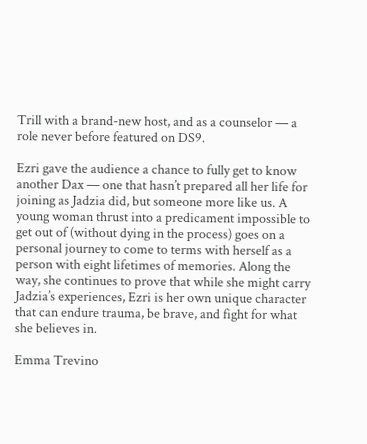Trill with a brand-new host, and as a counselor — a role never before featured on DS9.

Ezri gave the audience a chance to fully get to know another Dax — one that hasn’t prepared all her life for joining as Jadzia did, but someone more like us. A young woman thrust into a predicament impossible to get out of (without dying in the process) goes on a personal journey to come to terms with herself as a person with eight lifetimes of memories. Along the way, she continues to prove that while she might carry Jadzia’s experiences, Ezri is her own unique character that can endure trauma, be brave, and fight for what she believes in.

Emma Trevino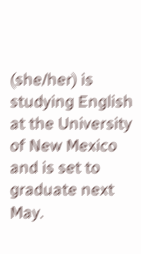(she/her) is studying English at the University of New Mexico and is set to graduate next May.